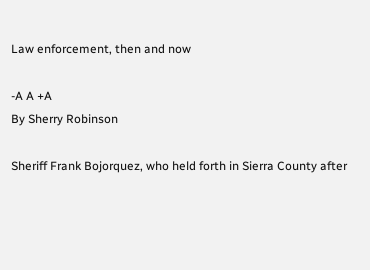Law enforcement, then and now

-A A +A
By Sherry Robinson

Sheriff Frank Bojorquez, who held forth in Sierra County after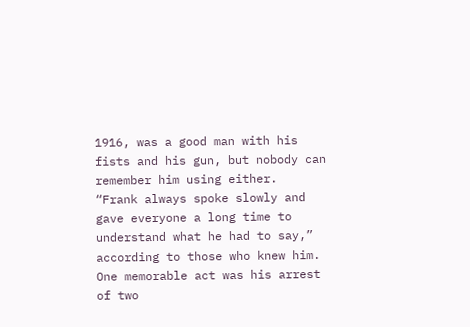1916, was a good man with his fists and his gun, but nobody can remember him using either.
“Frank always spoke slowly and gave everyone a long time to understand what he had to say,” according to those who knew him. One memorable act was his arrest of two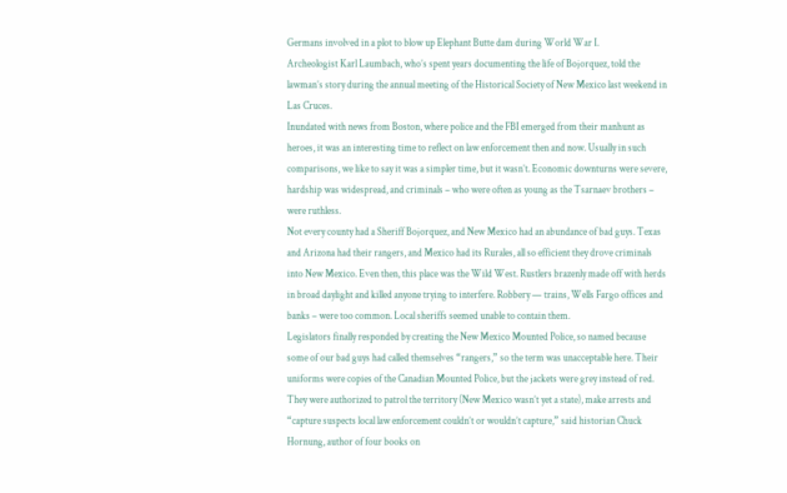Germans involved in a plot to blow up Elephant Butte dam during World War I.
Archeologist Karl Laumbach, who’s spent years documenting the life of Bojorquez, told the lawman’s story during the annual meeting of the Historical Society of New Mexico last weekend in Las Cruces.
Inundated with news from Boston, where police and the FBI emerged from their manhunt as heroes, it was an interesting time to reflect on law enforcement then and now. Usually in such comparisons, we like to say it was a simpler time, but it wasn’t. Economic downturns were severe, hardship was widespread, and criminals – who were often as young as the Tsarnaev brothers – were ruthless.
Not every county had a Sheriff Bojorquez, and New Mexico had an abundance of bad guys. Texas and Arizona had their rangers, and Mexico had its Rurales, all so efficient they drove criminals into New Mexico. Even then, this place was the Wild West. Rustlers brazenly made off with herds in broad daylight and killed anyone trying to interfere. Robbery — trains, Wells Fargo offices and banks – were too common. Local sheriffs seemed unable to contain them.
Legislators finally responded by creating the New Mexico Mounted Police, so named because some of our bad guys had called themselves “rangers,” so the term was unacceptable here. Their uniforms were copies of the Canadian Mounted Police, but the jackets were grey instead of red. They were authorized to patrol the territory (New Mexico wasn’t yet a state), make arrests and “capture suspects local law enforcement couldn’t or wouldn’t capture,” said historian Chuck Hornung, author of four books on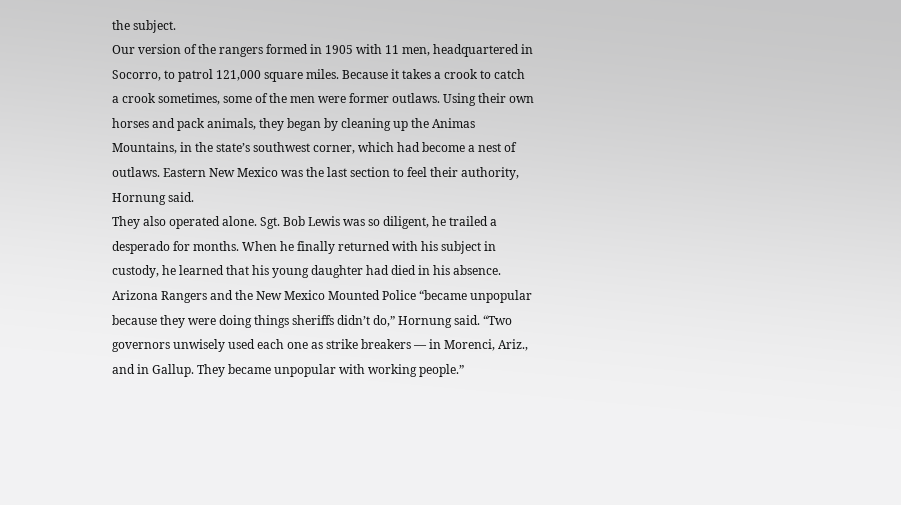the subject.
Our version of the rangers formed in 1905 with 11 men, headquartered in Socorro, to patrol 121,000 square miles. Because it takes a crook to catch a crook sometimes, some of the men were former outlaws. Using their own horses and pack animals, they began by cleaning up the Animas Mountains, in the state’s southwest corner, which had become a nest of outlaws. Eastern New Mexico was the last section to feel their authority, Hornung said.
They also operated alone. Sgt. Bob Lewis was so diligent, he trailed a desperado for months. When he finally returned with his subject in custody, he learned that his young daughter had died in his absence.
Arizona Rangers and the New Mexico Mounted Police “became unpopular because they were doing things sheriffs didn’t do,” Hornung said. “Two governors unwisely used each one as strike breakers — in Morenci, Ariz., and in Gallup. They became unpopular with working people.”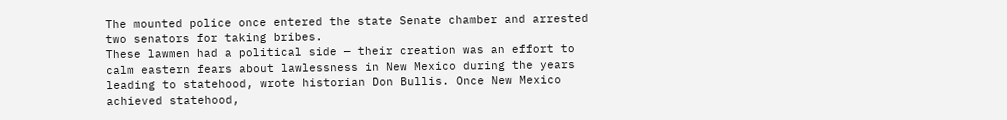The mounted police once entered the state Senate chamber and arrested two senators for taking bribes.
These lawmen had a political side — their creation was an effort to calm eastern fears about lawlessness in New Mexico during the years leading to statehood, wrote historian Don Bullis. Once New Mexico achieved statehood,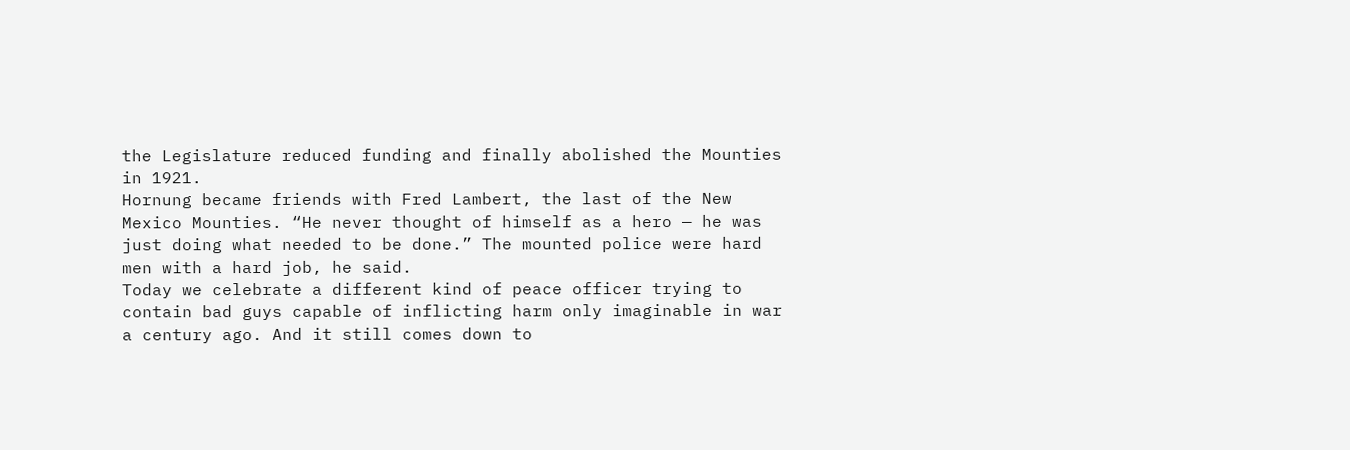the Legislature reduced funding and finally abolished the Mounties in 1921.
Hornung became friends with Fred Lambert, the last of the New Mexico Mounties. “He never thought of himself as a hero — he was just doing what needed to be done.” The mounted police were hard men with a hard job, he said.
Today we celebrate a different kind of peace officer trying to contain bad guys capable of inflicting harm only imaginable in war a century ago. And it still comes down to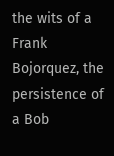the wits of a Frank Bojorquez, the persistence of a Bob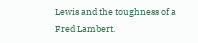Lewis and the toughness of a Fred Lambert.